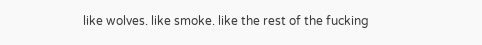like wolves. like smoke. like the rest of the fucking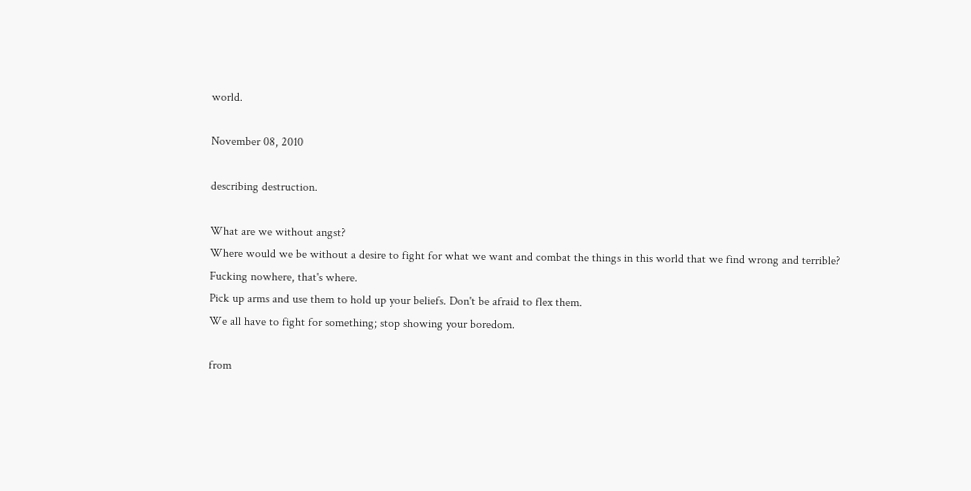world.

November 08, 2010

describing destruction.

What are we without angst?
Where would we be without a desire to fight for what we want and combat the things in this world that we find wrong and terrible?
Fucking nowhere, that's where.
Pick up arms and use them to hold up your beliefs. Don't be afraid to flex them.
We all have to fight for something; stop showing your boredom.

from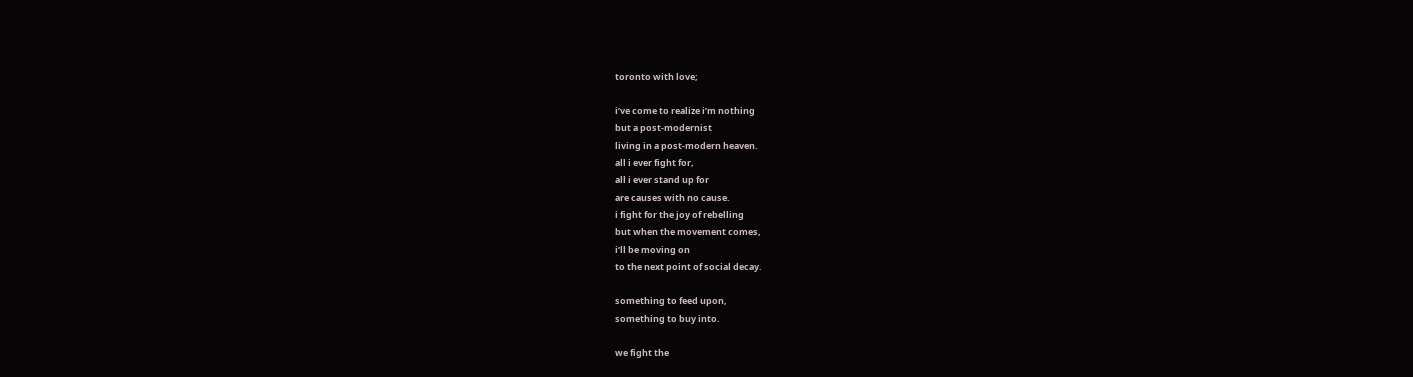toronto with love;

i’ve come to realize i’m nothing
but a post-modernist
living in a post-modern heaven.
all i ever fight for,
all i ever stand up for
are causes with no cause.
i fight for the joy of rebelling
but when the movement comes,
i’ll be moving on
to the next point of social decay.

something to feed upon,
something to buy into.

we fight the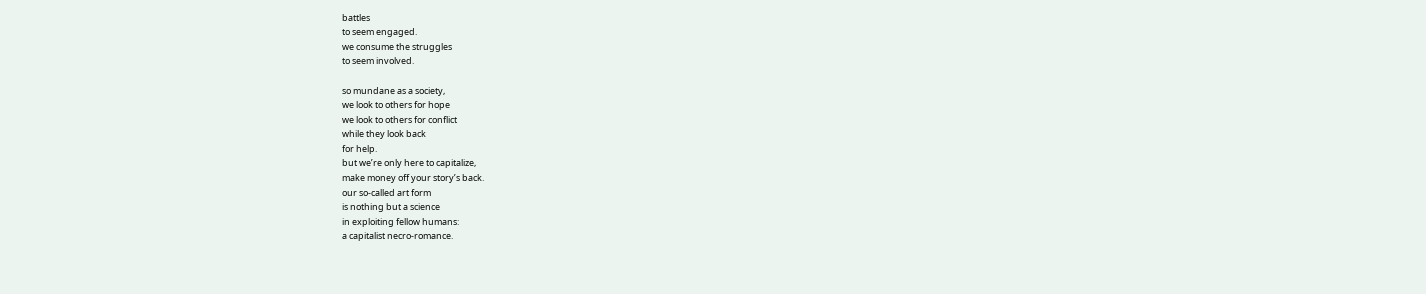battles
to seem engaged.
we consume the struggles
to seem involved.

so mundane as a society,
we look to others for hope
we look to others for conflict
while they look back
for help.
but we’re only here to capitalize,
make money off your story’s back.
our so-called art form
is nothing but a science
in exploiting fellow humans:
a capitalist necro-romance.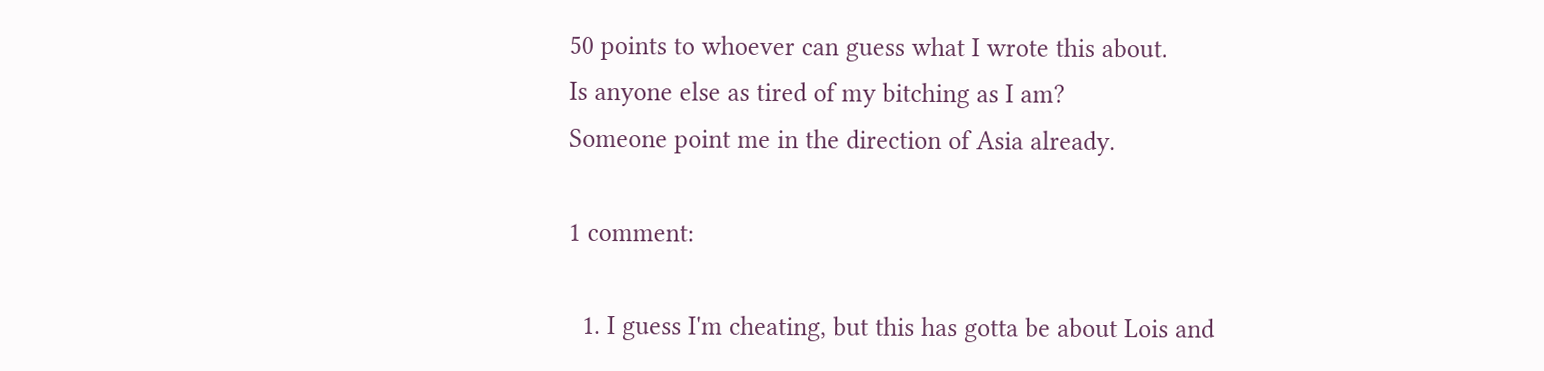50 points to whoever can guess what I wrote this about.
Is anyone else as tired of my bitching as I am?
Someone point me in the direction of Asia already.

1 comment:

  1. I guess I'm cheating, but this has gotta be about Lois and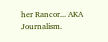her Rancor... AKA Journalism.